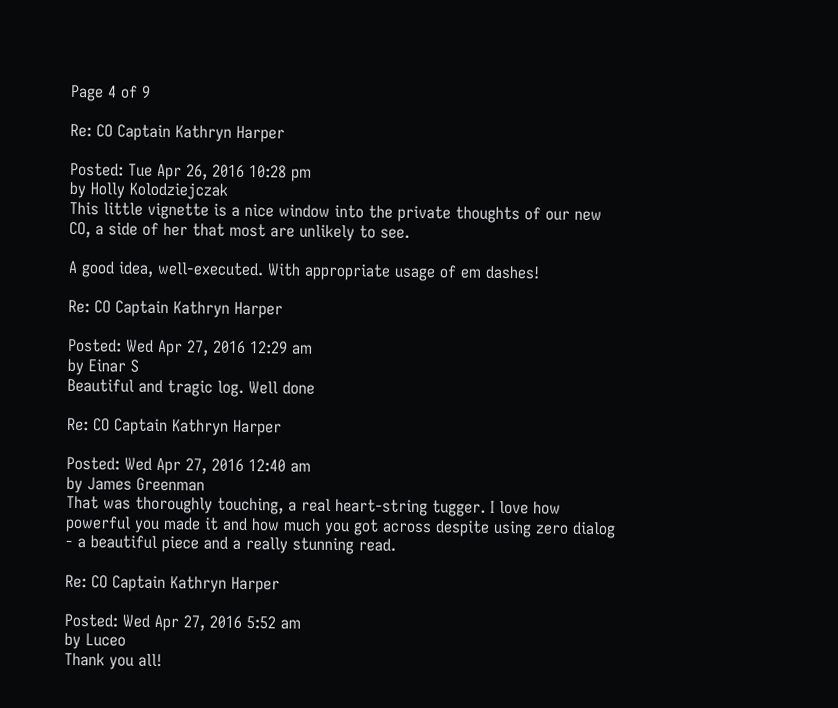Page 4 of 9

Re: CO Captain Kathryn Harper

Posted: Tue Apr 26, 2016 10:28 pm
by Holly Kolodziejczak
This little vignette is a nice window into the private thoughts of our new CO, a side of her that most are unlikely to see.

A good idea, well-executed. With appropriate usage of em dashes!

Re: CO Captain Kathryn Harper

Posted: Wed Apr 27, 2016 12:29 am
by Einar S
Beautiful and tragic log. Well done

Re: CO Captain Kathryn Harper

Posted: Wed Apr 27, 2016 12:40 am
by James Greenman
That was thoroughly touching, a real heart-string tugger. I love how powerful you made it and how much you got across despite using zero dialog - a beautiful piece and a really stunning read.

Re: CO Captain Kathryn Harper

Posted: Wed Apr 27, 2016 5:52 am
by Luceo
Thank you all!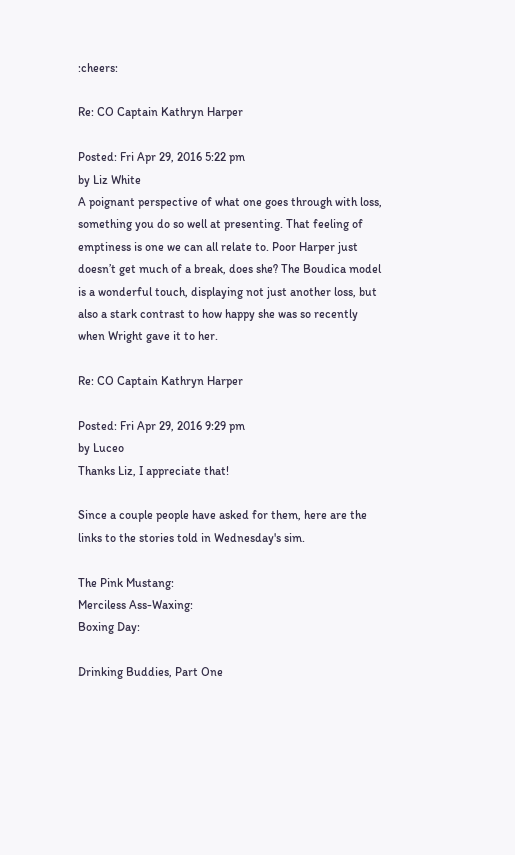:cheers:

Re: CO Captain Kathryn Harper

Posted: Fri Apr 29, 2016 5:22 pm
by Liz White
A poignant perspective of what one goes through with loss, something you do so well at presenting. That feeling of emptiness is one we can all relate to. Poor Harper just doesn’t get much of a break, does she? The Boudica model is a wonderful touch, displaying not just another loss, but also a stark contrast to how happy she was so recently when Wright gave it to her.

Re: CO Captain Kathryn Harper

Posted: Fri Apr 29, 2016 9:29 pm
by Luceo
Thanks Liz, I appreciate that!

Since a couple people have asked for them, here are the links to the stories told in Wednesday's sim.

The Pink Mustang:
Merciless Ass-Waxing:
Boxing Day:

Drinking Buddies, Part One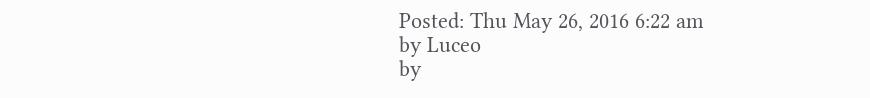Posted: Thu May 26, 2016 6:22 am
by Luceo
by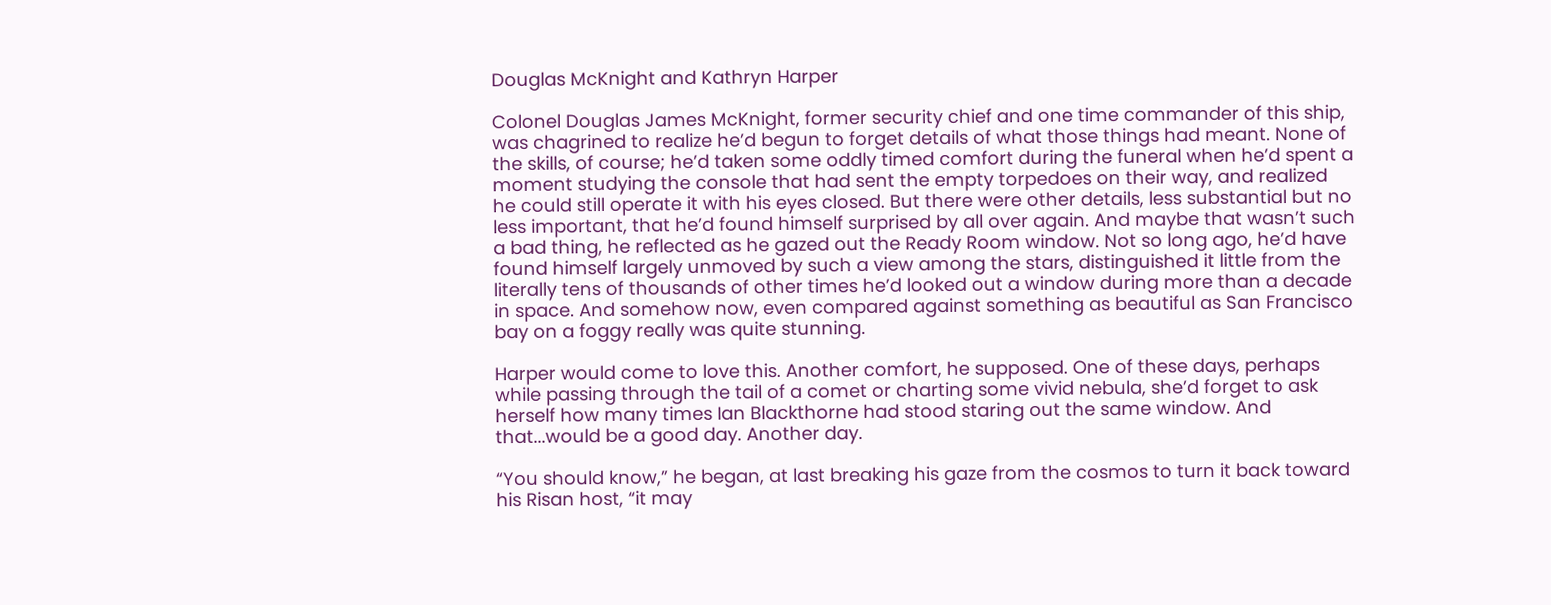Douglas McKnight and Kathryn Harper

Colonel Douglas James McKnight, former security chief and one time commander of this ship, was chagrined to realize he’d begun to forget details of what those things had meant. None of the skills, of course; he’d taken some oddly timed comfort during the funeral when he’d spent a moment studying the console that had sent the empty torpedoes on their way, and realized he could still operate it with his eyes closed. But there were other details, less substantial but no less important, that he’d found himself surprised by all over again. And maybe that wasn’t such a bad thing, he reflected as he gazed out the Ready Room window. Not so long ago, he’d have found himself largely unmoved by such a view among the stars, distinguished it little from the literally tens of thousands of other times he’d looked out a window during more than a decade in space. And somehow now, even compared against something as beautiful as San Francisco bay on a foggy really was quite stunning.

Harper would come to love this. Another comfort, he supposed. One of these days, perhaps while passing through the tail of a comet or charting some vivid nebula, she’d forget to ask herself how many times Ian Blackthorne had stood staring out the same window. And that...would be a good day. Another day.

“You should know,” he began, at last breaking his gaze from the cosmos to turn it back toward his Risan host, “it may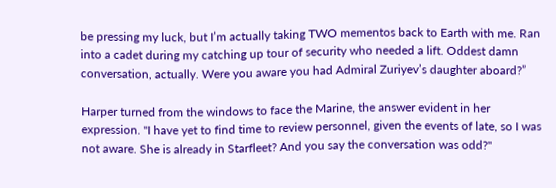be pressing my luck, but I’m actually taking TWO mementos back to Earth with me. Ran into a cadet during my catching up tour of security who needed a lift. Oddest damn conversation, actually. Were you aware you had Admiral Zuriyev’s daughter aboard?”

Harper turned from the windows to face the Marine, the answer evident in her expression. "I have yet to find time to review personnel, given the events of late, so I was not aware. She is already in Starfleet? And you say the conversation was odd?"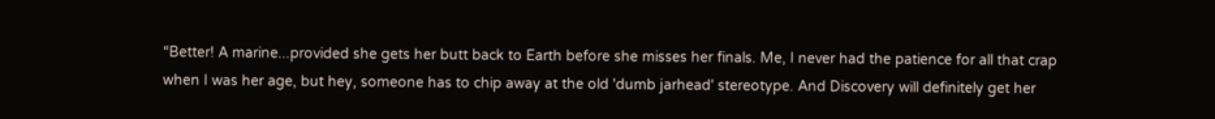“Better! A marine...provided she gets her butt back to Earth before she misses her finals. Me, I never had the patience for all that crap when I was her age, but hey, someone has to chip away at the old 'dumb jarhead' stereotype. And Discovery will definitely get her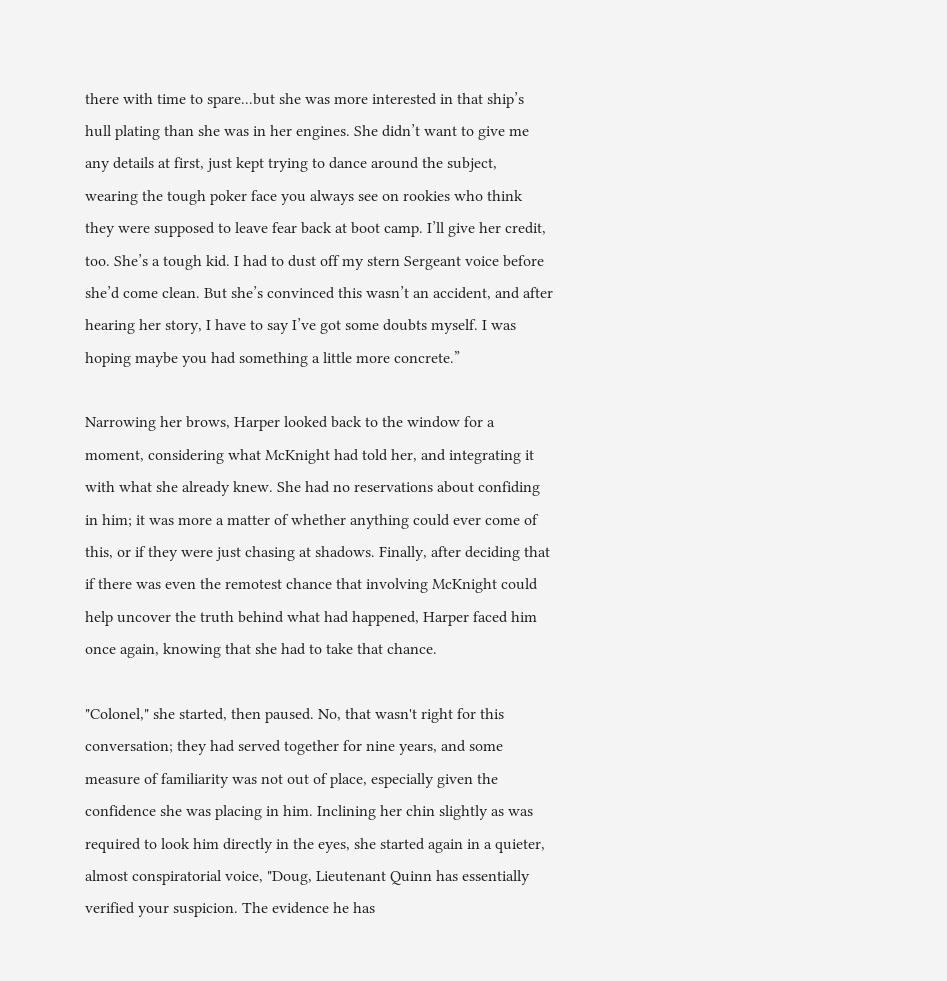there with time to spare...but she was more interested in that ship’s hull plating than she was in her engines. She didn’t want to give me any details at first, just kept trying to dance around the subject, wearing the tough poker face you always see on rookies who think they were supposed to leave fear back at boot camp. I’ll give her credit, too. She’s a tough kid. I had to dust off my stern Sergeant voice before she’d come clean. But she’s convinced this wasn’t an accident, and after hearing her story, I have to say I’ve got some doubts myself. I was hoping maybe you had something a little more concrete.”

Narrowing her brows, Harper looked back to the window for a moment, considering what McKnight had told her, and integrating it with what she already knew. She had no reservations about confiding in him; it was more a matter of whether anything could ever come of this, or if they were just chasing at shadows. Finally, after deciding that if there was even the remotest chance that involving McKnight could help uncover the truth behind what had happened, Harper faced him once again, knowing that she had to take that chance.

"Colonel," she started, then paused. No, that wasn't right for this conversation; they had served together for nine years, and some measure of familiarity was not out of place, especially given the confidence she was placing in him. Inclining her chin slightly as was required to look him directly in the eyes, she started again in a quieter, almost conspiratorial voice, "Doug, Lieutenant Quinn has essentially verified your suspicion. The evidence he has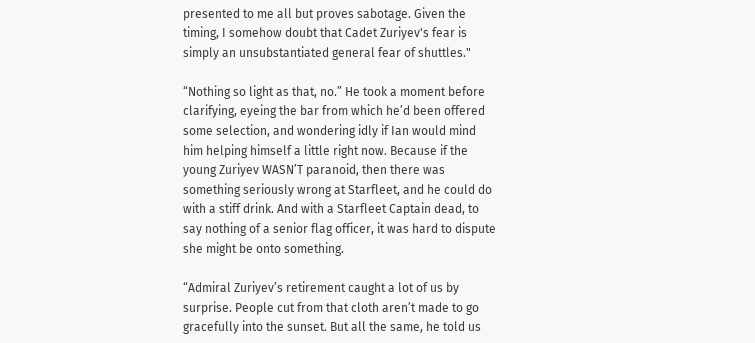presented to me all but proves sabotage. Given the timing, I somehow doubt that Cadet Zuriyev's fear is simply an unsubstantiated general fear of shuttles."

“Nothing so light as that, no.” He took a moment before clarifying, eyeing the bar from which he’d been offered some selection, and wondering idly if Ian would mind him helping himself a little right now. Because if the young Zuriyev WASN’T paranoid, then there was something seriously wrong at Starfleet, and he could do with a stiff drink. And with a Starfleet Captain dead, to say nothing of a senior flag officer, it was hard to dispute she might be onto something.

“Admiral Zuriyev’s retirement caught a lot of us by surprise. People cut from that cloth aren’t made to go gracefully into the sunset. But all the same, he told us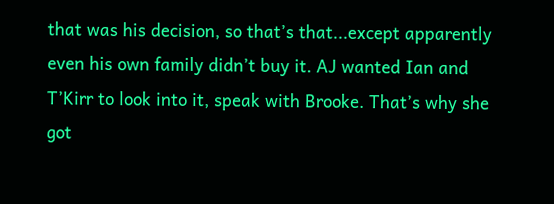that was his decision, so that’s that...except apparently even his own family didn’t buy it. AJ wanted Ian and T’Kirr to look into it, speak with Brooke. That’s why she got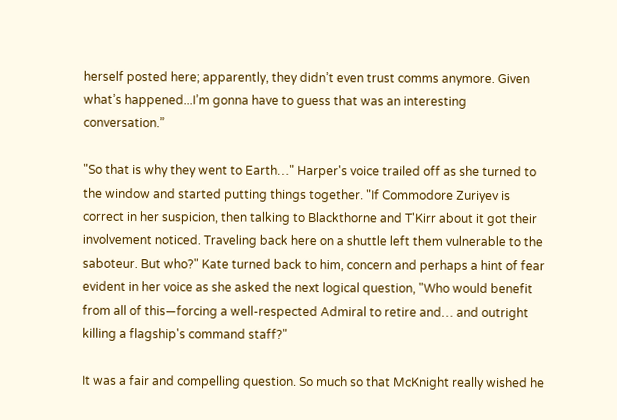herself posted here; apparently, they didn’t even trust comms anymore. Given what’s happened...I’m gonna have to guess that was an interesting conversation.”

"So that is why they went to Earth…" Harper's voice trailed off as she turned to the window and started putting things together. "If Commodore Zuriyev is correct in her suspicion, then talking to Blackthorne and T'Kirr about it got their involvement noticed. Traveling back here on a shuttle left them vulnerable to the saboteur. But who?" Kate turned back to him, concern and perhaps a hint of fear evident in her voice as she asked the next logical question, "Who would benefit from all of this—forcing a well-respected Admiral to retire and… and outright killing a flagship's command staff?"

It was a fair and compelling question. So much so that McKnight really wished he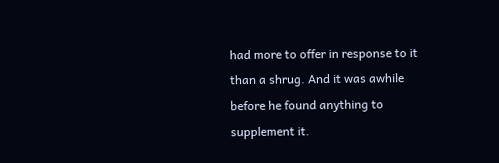had more to offer in response to it than a shrug. And it was awhile before he found anything to supplement it.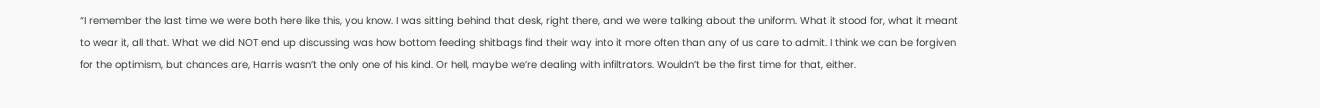“I remember the last time we were both here like this, you know. I was sitting behind that desk, right there, and we were talking about the uniform. What it stood for, what it meant to wear it, all that. What we did NOT end up discussing was how bottom feeding shitbags find their way into it more often than any of us care to admit. I think we can be forgiven for the optimism, but chances are, Harris wasn’t the only one of his kind. Or hell, maybe we’re dealing with infiltrators. Wouldn’t be the first time for that, either.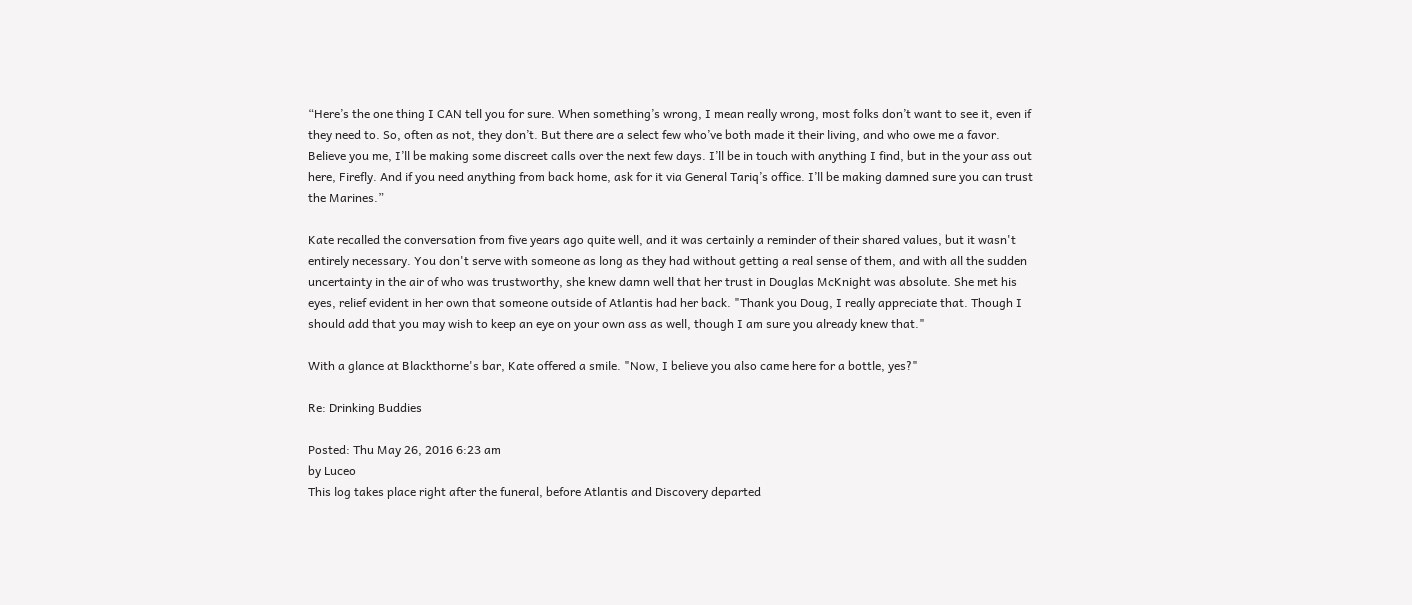“Here’s the one thing I CAN tell you for sure. When something’s wrong, I mean really wrong, most folks don’t want to see it, even if they need to. So, often as not, they don’t. But there are a select few who’ve both made it their living, and who owe me a favor. Believe you me, I’ll be making some discreet calls over the next few days. I’ll be in touch with anything I find, but in the your ass out here, Firefly. And if you need anything from back home, ask for it via General Tariq’s office. I’ll be making damned sure you can trust the Marines.”

Kate recalled the conversation from five years ago quite well, and it was certainly a reminder of their shared values, but it wasn't entirely necessary. You don't serve with someone as long as they had without getting a real sense of them, and with all the sudden uncertainty in the air of who was trustworthy, she knew damn well that her trust in Douglas McKnight was absolute. She met his eyes, relief evident in her own that someone outside of Atlantis had her back. "Thank you Doug, I really appreciate that. Though I should add that you may wish to keep an eye on your own ass as well, though I am sure you already knew that."

With a glance at Blackthorne's bar, Kate offered a smile. "Now, I believe you also came here for a bottle, yes?"

Re: Drinking Buddies

Posted: Thu May 26, 2016 6:23 am
by Luceo
This log takes place right after the funeral, before Atlantis and Discovery departed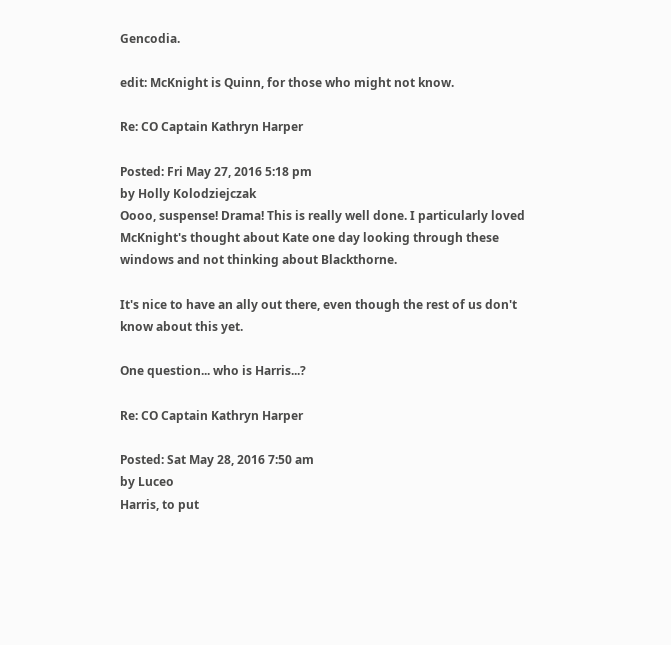Gencodia.

edit: McKnight is Quinn, for those who might not know.

Re: CO Captain Kathryn Harper

Posted: Fri May 27, 2016 5:18 pm
by Holly Kolodziejczak
Oooo, suspense! Drama! This is really well done. I particularly loved McKnight's thought about Kate one day looking through these windows and not thinking about Blackthorne.

It's nice to have an ally out there, even though the rest of us don't know about this yet.

One question... who is Harris...?

Re: CO Captain Kathryn Harper

Posted: Sat May 28, 2016 7:50 am
by Luceo
Harris, to put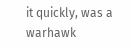it quickly, was a warhawk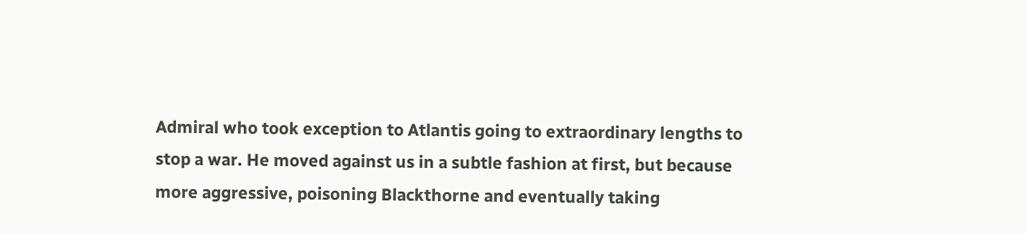Admiral who took exception to Atlantis going to extraordinary lengths to stop a war. He moved against us in a subtle fashion at first, but because more aggressive, poisoning Blackthorne and eventually taking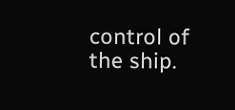control of the ship.